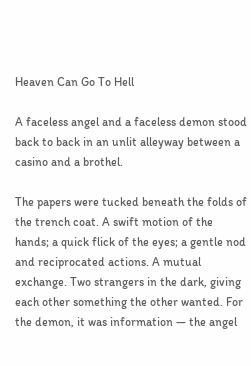Heaven Can Go To Hell

A faceless angel and a faceless demon stood back to back in an unlit alleyway between a casino and a brothel.

The papers were tucked beneath the folds of the trench coat. A swift motion of the hands; a quick flick of the eyes; a gentle nod and reciprocated actions. A mutual exchange. Two strangers in the dark, giving each other something the other wanted. For the demon, it was information — the angel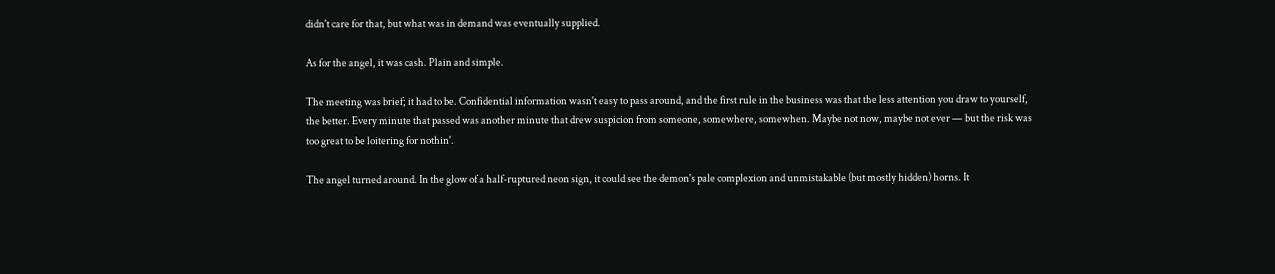didn't care for that, but what was in demand was eventually supplied.

As for the angel, it was cash. Plain and simple.

The meeting was brief; it had to be. Confidential information wasn't easy to pass around, and the first rule in the business was that the less attention you draw to yourself, the better. Every minute that passed was another minute that drew suspicion from someone, somewhere, somewhen. Maybe not now, maybe not ever — but the risk was too great to be loitering for nothin'.

The angel turned around. In the glow of a half-ruptured neon sign, it could see the demon's pale complexion and unmistakable (but mostly hidden) horns. It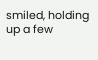smiled, holding up a few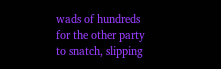wads of hundreds for the other party to snatch, slipping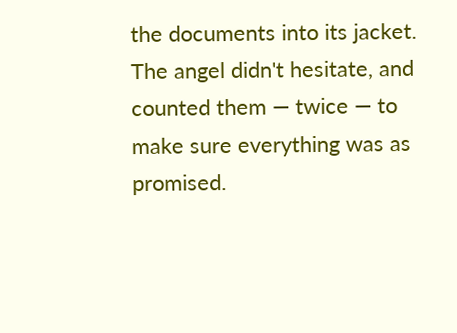the documents into its jacket. The angel didn't hesitate, and counted them — twice — to make sure everything was as promised.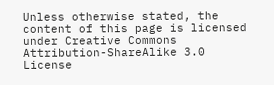Unless otherwise stated, the content of this page is licensed under Creative Commons Attribution-ShareAlike 3.0 License